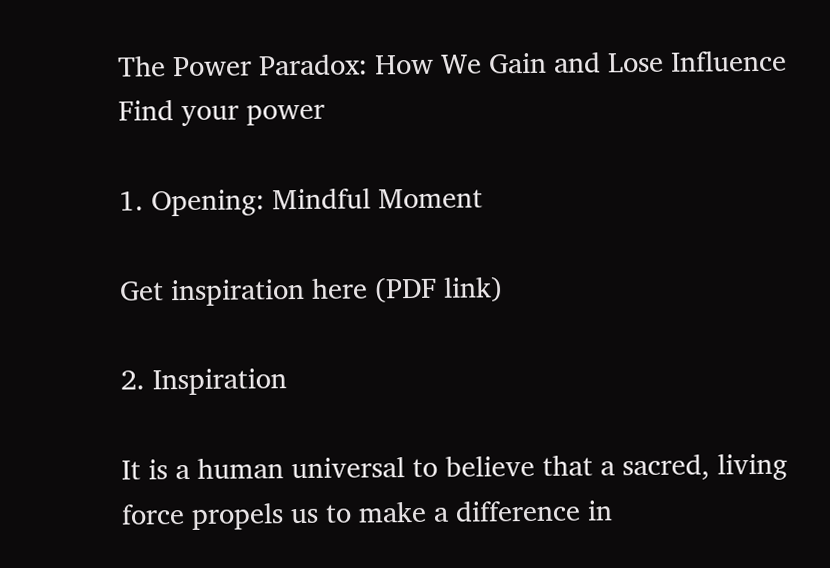The Power Paradox: How We Gain and Lose Influence
Find your power

1. Opening: Mindful Moment

Get inspiration here (PDF link)

2. Inspiration

It is a human universal to believe that a sacred, living force propels us to make a difference in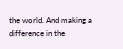the world. And making a difference in the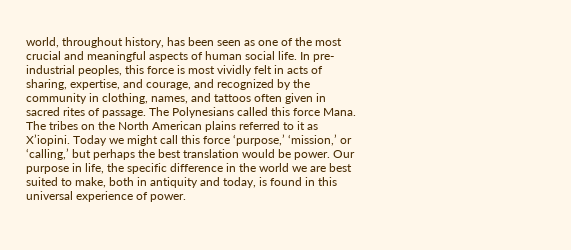world, throughout history, has been seen as one of the most crucial and meaningful aspects of human social life. In pre-industrial peoples, this force is most vividly felt in acts of sharing, expertise, and courage, and recognized by the community in clothing, names, and tattoos often given in sacred rites of passage. The Polynesians called this force Mana. The tribes on the North American plains referred to it as X’iopini. Today we might call this force ‘purpose,’ ‘mission,’ or ‘calling,’ but perhaps the best translation would be power. Our purpose in life, the specific difference in the world we are best suited to make, both in antiquity and today, is found in this universal experience of power.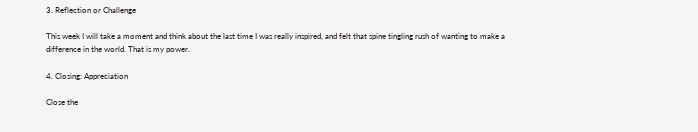3. Reflection or Challenge

This week I will take a moment and think about the last time I was really inspired, and felt that spine tingling rush of wanting to make a difference in the world. That is my power.

4. Closing: Appreciation

Close the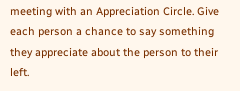meeting with an Appreciation Circle. Give each person a chance to say something they appreciate about the person to their left.